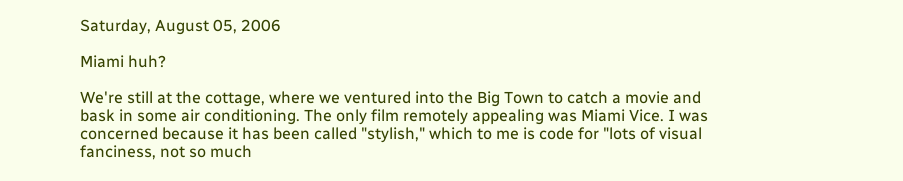Saturday, August 05, 2006

Miami huh?

We're still at the cottage, where we ventured into the Big Town to catch a movie and bask in some air conditioning. The only film remotely appealing was Miami Vice. I was concerned because it has been called "stylish," which to me is code for "lots of visual fanciness, not so much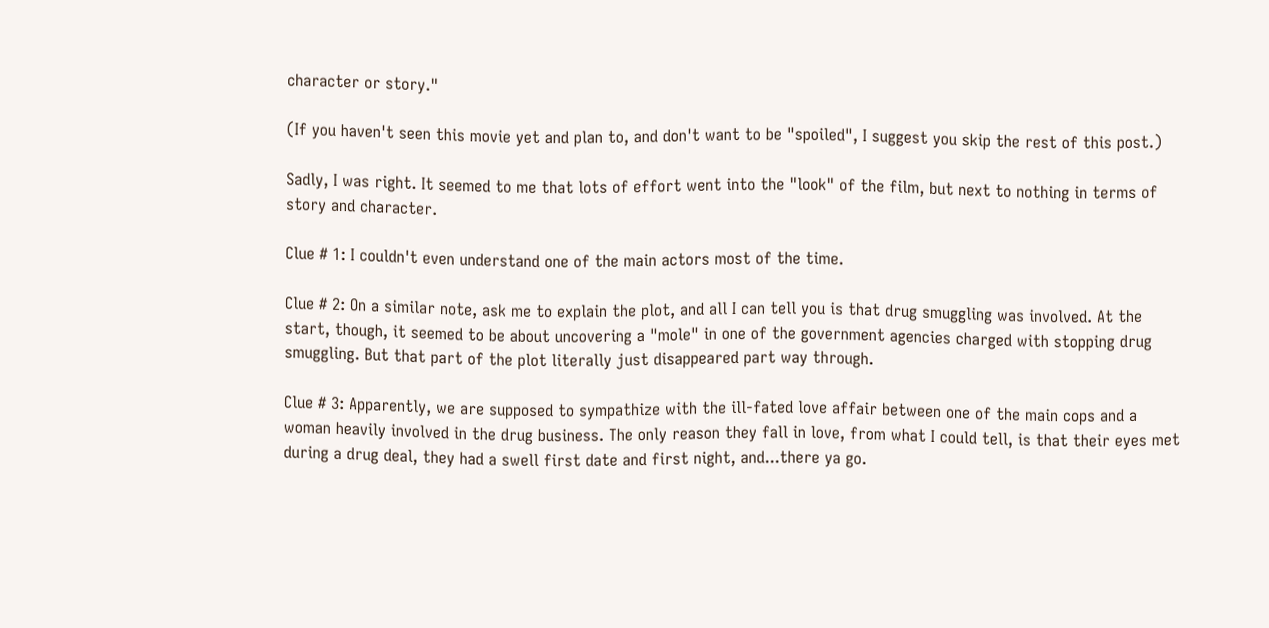character or story."

(If you haven't seen this movie yet and plan to, and don't want to be "spoiled", I suggest you skip the rest of this post.)

Sadly, I was right. It seemed to me that lots of effort went into the "look" of the film, but next to nothing in terms of story and character.

Clue # 1: I couldn't even understand one of the main actors most of the time.

Clue # 2: On a similar note, ask me to explain the plot, and all I can tell you is that drug smuggling was involved. At the start, though, it seemed to be about uncovering a "mole" in one of the government agencies charged with stopping drug smuggling. But that part of the plot literally just disappeared part way through.

Clue # 3: Apparently, we are supposed to sympathize with the ill-fated love affair between one of the main cops and a woman heavily involved in the drug business. The only reason they fall in love, from what I could tell, is that their eyes met during a drug deal, they had a swell first date and first night, and...there ya go.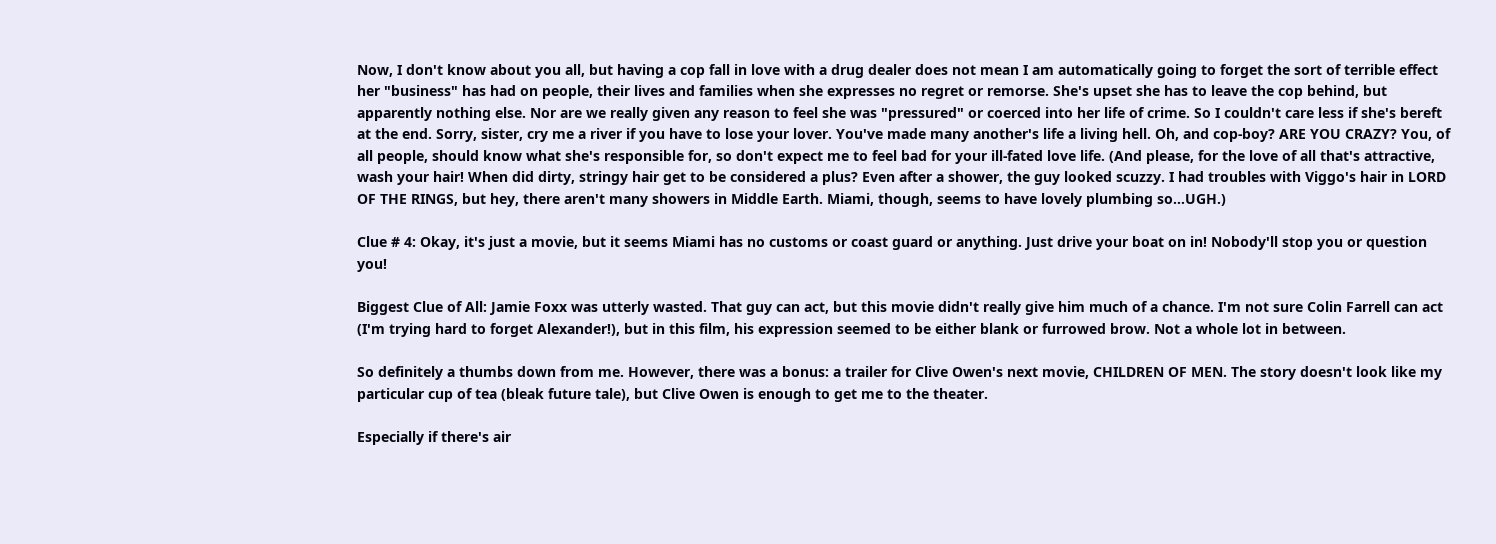Now, I don't know about you all, but having a cop fall in love with a drug dealer does not mean I am automatically going to forget the sort of terrible effect her "business" has had on people, their lives and families when she expresses no regret or remorse. She's upset she has to leave the cop behind, but apparently nothing else. Nor are we really given any reason to feel she was "pressured" or coerced into her life of crime. So I couldn't care less if she's bereft at the end. Sorry, sister, cry me a river if you have to lose your lover. You've made many another's life a living hell. Oh, and cop-boy? ARE YOU CRAZY? You, of all people, should know what she's responsible for, so don't expect me to feel bad for your ill-fated love life. (And please, for the love of all that's attractive, wash your hair! When did dirty, stringy hair get to be considered a plus? Even after a shower, the guy looked scuzzy. I had troubles with Viggo's hair in LORD OF THE RINGS, but hey, there aren't many showers in Middle Earth. Miami, though, seems to have lovely plumbing so...UGH.)

Clue # 4: Okay, it's just a movie, but it seems Miami has no customs or coast guard or anything. Just drive your boat on in! Nobody'll stop you or question you!

Biggest Clue of All: Jamie Foxx was utterly wasted. That guy can act, but this movie didn't really give him much of a chance. I'm not sure Colin Farrell can act (I'm trying hard to forget Alexander!), but in this film, his expression seemed to be either blank or furrowed brow. Not a whole lot in between.

So definitely a thumbs down from me. However, there was a bonus: a trailer for Clive Owen's next movie, CHILDREN OF MEN. The story doesn't look like my particular cup of tea (bleak future tale), but Clive Owen is enough to get me to the theater.

Especially if there's air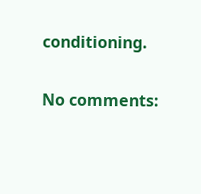conditioning.

No comments: